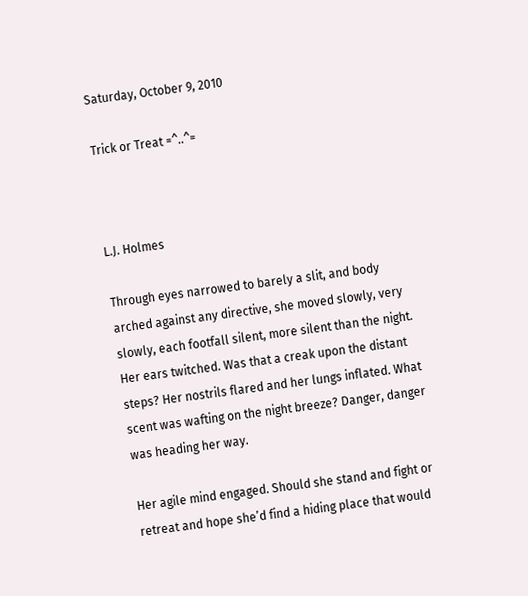Saturday, October 9, 2010

Trick or Treat =^..^=



L.J. Holmes

Through eyes narrowed to barely a slit, and body arched against any directive, she moved slowly, very slowly, each footfall silent, more silent than the night. Her ears twitched. Was that a creak upon the distant steps? Her nostrils flared and her lungs inflated. What scent was wafting on the night breeze? Danger, danger was heading her way.

Her agile mind engaged. Should she stand and fight or retreat and hope she’d find a hiding place that would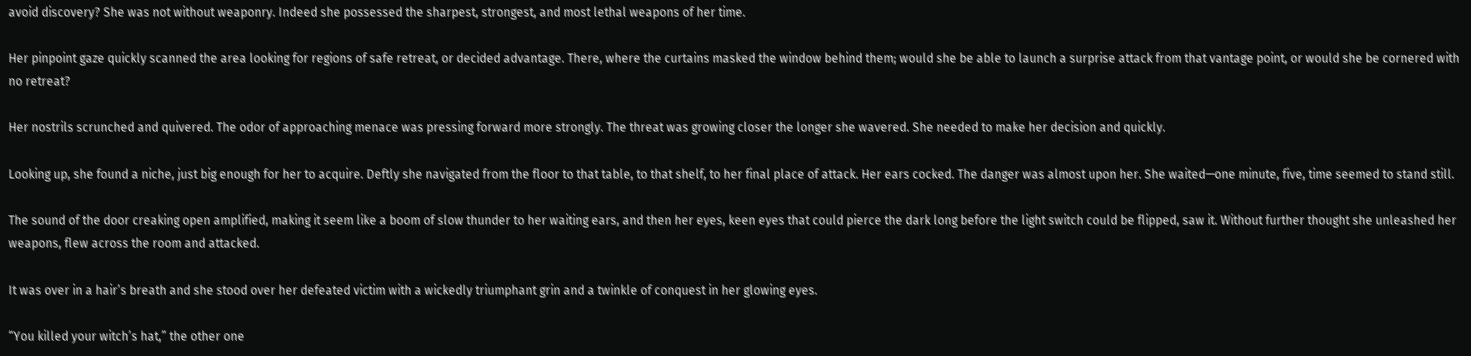avoid discovery? She was not without weaponry. Indeed she possessed the sharpest, strongest, and most lethal weapons of her time.

Her pinpoint gaze quickly scanned the area looking for regions of safe retreat, or decided advantage. There, where the curtains masked the window behind them; would she be able to launch a surprise attack from that vantage point, or would she be cornered with no retreat?

Her nostrils scrunched and quivered. The odor of approaching menace was pressing forward more strongly. The threat was growing closer the longer she wavered. She needed to make her decision and quickly.

Looking up, she found a niche, just big enough for her to acquire. Deftly she navigated from the floor to that table, to that shelf, to her final place of attack. Her ears cocked. The danger was almost upon her. She waited—one minute, five, time seemed to stand still.

The sound of the door creaking open amplified, making it seem like a boom of slow thunder to her waiting ears, and then her eyes, keen eyes that could pierce the dark long before the light switch could be flipped, saw it. Without further thought she unleashed her weapons, flew across the room and attacked.

It was over in a hair’s breath and she stood over her defeated victim with a wickedly triumphant grin and a twinkle of conquest in her glowing eyes.

“You killed your witch’s hat,” the other one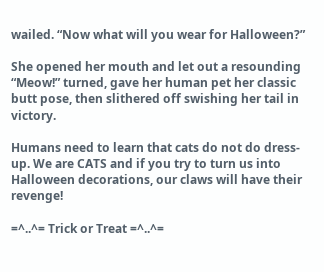wailed. “Now what will you wear for Halloween?”

She opened her mouth and let out a resounding “Meow!” turned, gave her human pet her classic butt pose, then slithered off swishing her tail in victory.

Humans need to learn that cats do not do dress-up. We are CATS and if you try to turn us into Halloween decorations, our claws will have their revenge!

=^..^= Trick or Treat =^..^=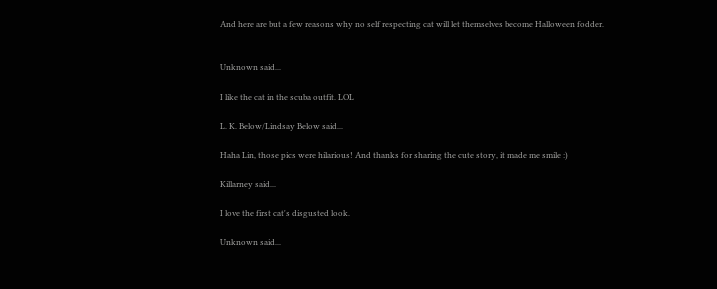And here are but a few reasons why no self respecting cat will let themselves become Halloween fodder.


Unknown said...

I like the cat in the scuba outfit. LOL

L. K. Below/Lindsay Below said...

Haha Lin, those pics were hilarious! And thanks for sharing the cute story, it made me smile :)

Killarney said...

I love the first cat's disgusted look.

Unknown said...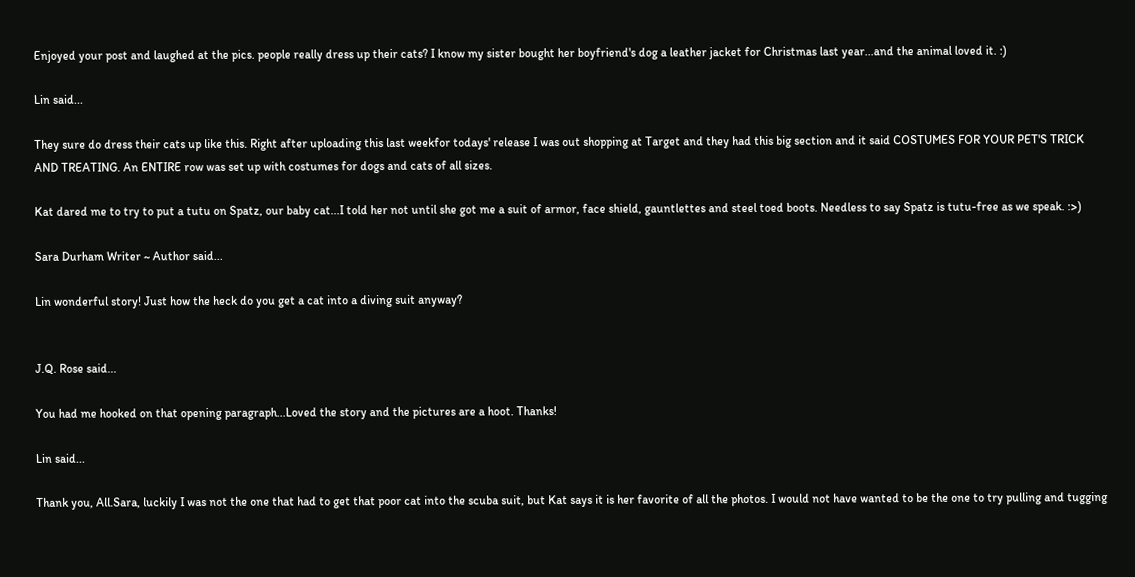Enjoyed your post and laughed at the pics. people really dress up their cats? I know my sister bought her boyfriend's dog a leather jacket for Christmas last year...and the animal loved it. :)

Lin said...

They sure do dress their cats up like this. Right after uploading this last weekfor todays' release I was out shopping at Target and they had this big section and it said COSTUMES FOR YOUR PET'S TRICK AND TREATING. An ENTIRE row was set up with costumes for dogs and cats of all sizes.

Kat dared me to try to put a tutu on Spatz, our baby cat...I told her not until she got me a suit of armor, face shield, gauntlettes and steel toed boots. Needless to say Spatz is tutu-free as we speak. :>)

Sara Durham Writer ~ Author said...

Lin wonderful story! Just how the heck do you get a cat into a diving suit anyway?


J.Q. Rose said...

You had me hooked on that opening paragraph...Loved the story and the pictures are a hoot. Thanks!

Lin said...

Thank you, All.Sara, luckily I was not the one that had to get that poor cat into the scuba suit, but Kat says it is her favorite of all the photos. I would not have wanted to be the one to try pulling and tugging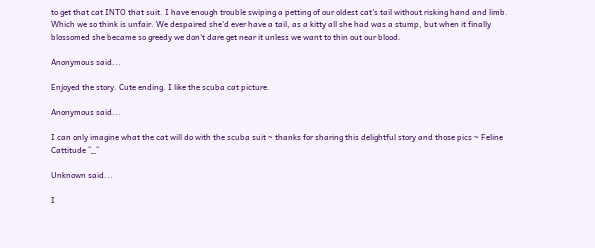to get that cat INTO that suit. I have enough trouble swiping a petting of our oldest cat's tail without risking hand and limb. Which we so think is unfair. We despaired she'd ever have a tail, as a kitty all she had was a stump, but when it finally blossomed she became so greedy we don't dare get near it unless we want to thin out our blood.

Anonymous said...

Enjoyed the story. Cute ending. I like the scuba cat picture.

Anonymous said...

I can only imagine what the cat will do with the scuba suit ~ thanks for sharing this delightful story and those pics ~ Feline Cattitude ^_^

Unknown said...

I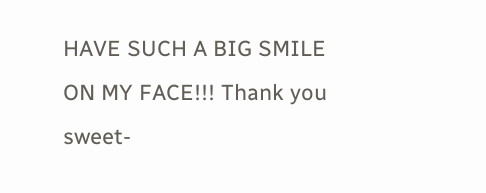HAVE SUCH A BIG SMILE ON MY FACE!!! Thank you sweet-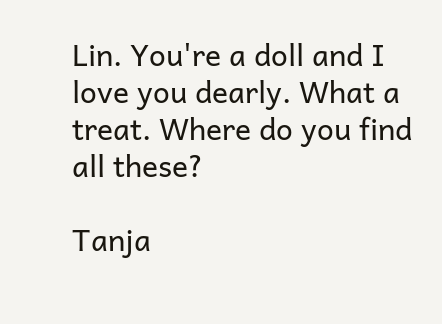Lin. You're a doll and I love you dearly. What a treat. Where do you find all these?

Tanja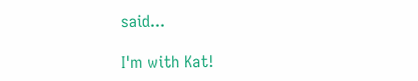said...

I'm with Kat!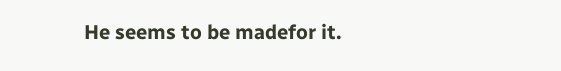He seems to be madefor it.